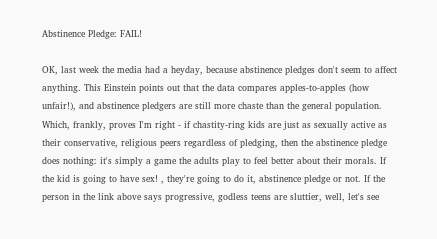Abstinence Pledge: FAIL!

OK, last week the media had a heyday, because abstinence pledges don't seem to affect anything. This Einstein points out that the data compares apples-to-apples (how unfair!), and abstinence pledgers are still more chaste than the general population. Which, frankly, proves I'm right - if chastity-ring kids are just as sexually active as their conservative, religious peers regardless of pledging, then the abstinence pledge does nothing: it's simply a game the adults play to feel better about their morals. If the kid is going to have sex! , they're going to do it, abstinence pledge or not. If the person in the link above says progressive, godless teens are sluttier, well, let's see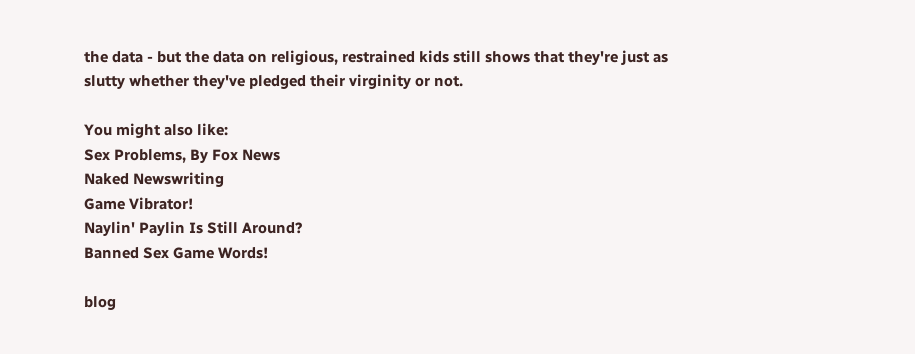the data - but the data on religious, restrained kids still shows that they're just as slutty whether they've pledged their virginity or not.

You might also like:
Sex Problems, By Fox News
Naked Newswriting
Game Vibrator!
Naylin' Paylin Is Still Around?
Banned Sex Game Words!

blog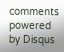comments powered by Disqus